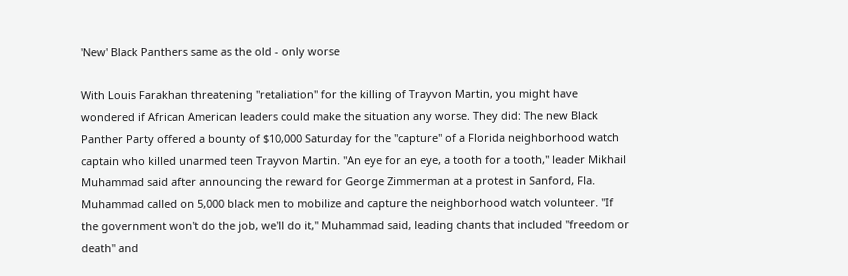'New' Black Panthers same as the old - only worse

With Louis Farakhan threatening "retaliation" for the killing of Trayvon Martin, you might have wondered if African American leaders could make the situation any worse. They did: The new Black Panther Party offered a bounty of $10,000 Saturday for the "capture" of a Florida neighborhood watch captain who killed unarmed teen Trayvon Martin. "An eye for an eye, a tooth for a tooth," leader Mikhail Muhammad said after announcing the reward for George Zimmerman at a protest in Sanford, Fla. Muhammad called on 5,000 black men to mobilize and capture the neighborhood watch volunteer. "If the government won't do the job, we'll do it," Muhammad said, leading chants that included "freedom or death" and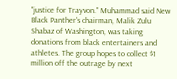"justice for Trayvon." Muhammad said New Black Panther's chairman, Malik Zulu Shabaz of Washington, was taking donations from black entertainers and athletes. The group hopes to collect $1 million off the outrage by next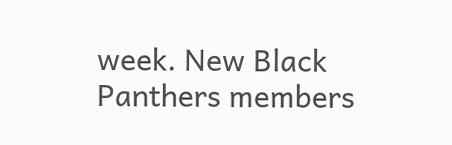week. New Black Panthers members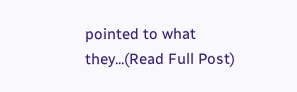pointed to what they...(Read Full Post)